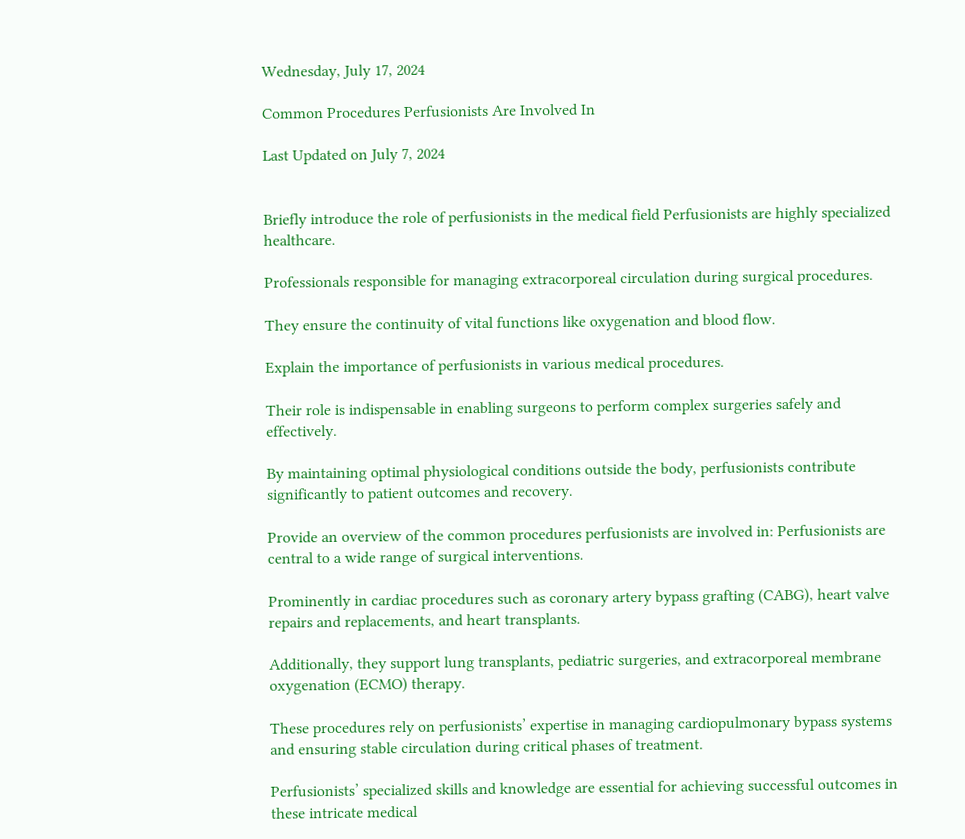Wednesday, July 17, 2024

Common Procedures Perfusionists Are Involved In

Last Updated on July 7, 2024


Briefly introduce the role of perfusionists in the medical field Perfusionists are highly specialized healthcare.

Professionals responsible for managing extracorporeal circulation during surgical procedures.

They ensure the continuity of vital functions like oxygenation and blood flow.

Explain the importance of perfusionists in various medical procedures.

Their role is indispensable in enabling surgeons to perform complex surgeries safely and effectively.

By maintaining optimal physiological conditions outside the body, perfusionists contribute significantly to patient outcomes and recovery.

Provide an overview of the common procedures perfusionists are involved in: Perfusionists are central to a wide range of surgical interventions.

Prominently in cardiac procedures such as coronary artery bypass grafting (CABG), heart valve repairs and replacements, and heart transplants.

Additionally, they support lung transplants, pediatric surgeries, and extracorporeal membrane oxygenation (ECMO) therapy.

These procedures rely on perfusionists’ expertise in managing cardiopulmonary bypass systems and ensuring stable circulation during critical phases of treatment.

Perfusionists’ specialized skills and knowledge are essential for achieving successful outcomes in these intricate medical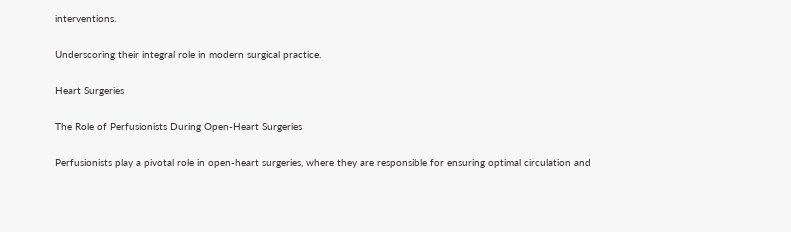interventions.

Underscoring their integral role in modern surgical practice.

Heart Surgeries

The Role of Perfusionists During Open-Heart Surgeries

Perfusionists play a pivotal role in open-heart surgeries, where they are responsible for ensuring optimal circulation and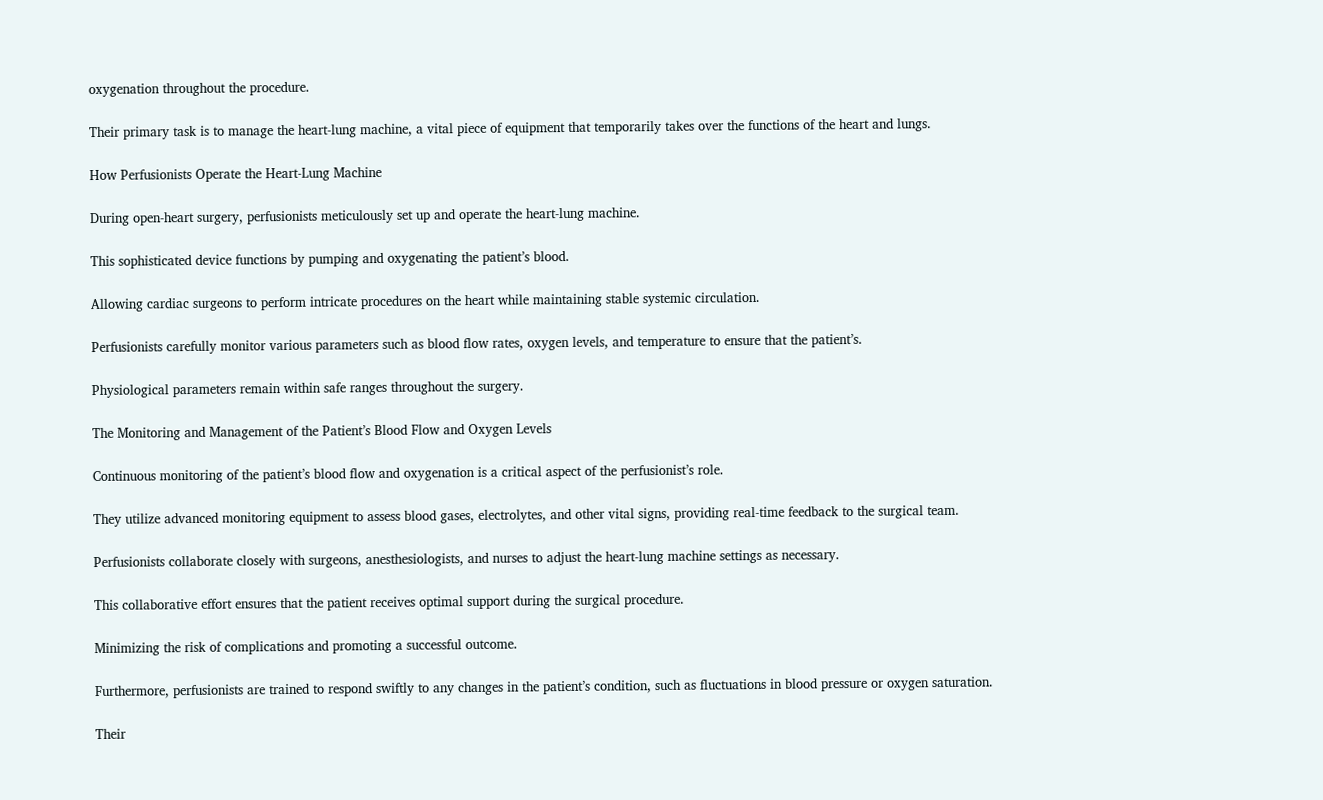oxygenation throughout the procedure.

Their primary task is to manage the heart-lung machine, a vital piece of equipment that temporarily takes over the functions of the heart and lungs.

How Perfusionists Operate the Heart-Lung Machine

During open-heart surgery, perfusionists meticulously set up and operate the heart-lung machine.

This sophisticated device functions by pumping and oxygenating the patient’s blood.

Allowing cardiac surgeons to perform intricate procedures on the heart while maintaining stable systemic circulation.

Perfusionists carefully monitor various parameters such as blood flow rates, oxygen levels, and temperature to ensure that the patient’s.

Physiological parameters remain within safe ranges throughout the surgery.

The Monitoring and Management of the Patient’s Blood Flow and Oxygen Levels

Continuous monitoring of the patient’s blood flow and oxygenation is a critical aspect of the perfusionist’s role.

They utilize advanced monitoring equipment to assess blood gases, electrolytes, and other vital signs, providing real-time feedback to the surgical team.

Perfusionists collaborate closely with surgeons, anesthesiologists, and nurses to adjust the heart-lung machine settings as necessary.

This collaborative effort ensures that the patient receives optimal support during the surgical procedure.

Minimizing the risk of complications and promoting a successful outcome.

Furthermore, perfusionists are trained to respond swiftly to any changes in the patient’s condition, such as fluctuations in blood pressure or oxygen saturation.

Their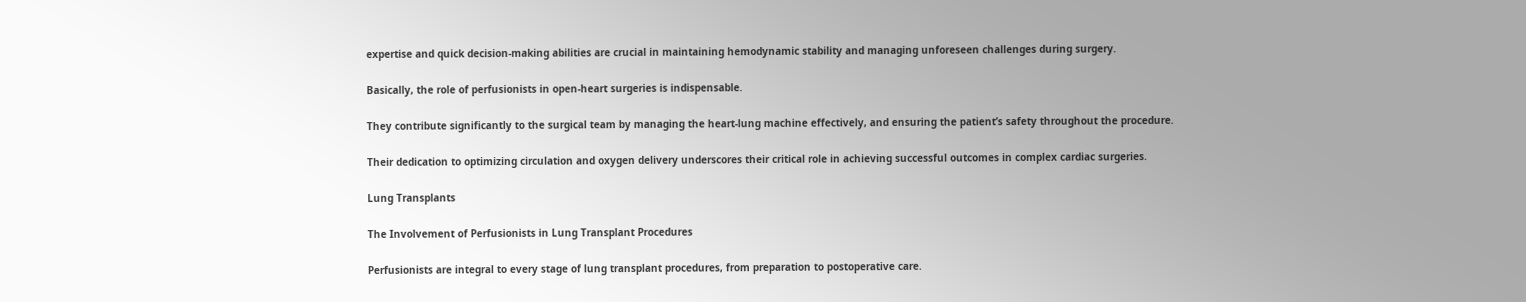expertise and quick decision-making abilities are crucial in maintaining hemodynamic stability and managing unforeseen challenges during surgery.

Basically, the role of perfusionists in open-heart surgeries is indispensable.

They contribute significantly to the surgical team by managing the heart-lung machine effectively, and ensuring the patient’s safety throughout the procedure.

Their dedication to optimizing circulation and oxygen delivery underscores their critical role in achieving successful outcomes in complex cardiac surgeries.

Lung Transplants

The Involvement of Perfusionists in Lung Transplant Procedures

Perfusionists are integral to every stage of lung transplant procedures, from preparation to postoperative care.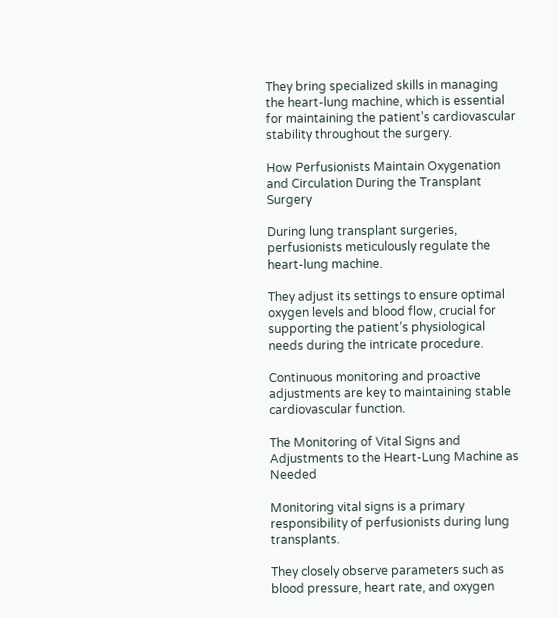They bring specialized skills in managing the heart-lung machine, which is essential for maintaining the patient’s cardiovascular stability throughout the surgery.

How Perfusionists Maintain Oxygenation and Circulation During the Transplant Surgery

During lung transplant surgeries, perfusionists meticulously regulate the heart-lung machine.

They adjust its settings to ensure optimal oxygen levels and blood flow, crucial for supporting the patient’s physiological needs during the intricate procedure.

Continuous monitoring and proactive adjustments are key to maintaining stable cardiovascular function.

The Monitoring of Vital Signs and Adjustments to the Heart-Lung Machine as Needed

Monitoring vital signs is a primary responsibility of perfusionists during lung transplants.

They closely observe parameters such as blood pressure, heart rate, and oxygen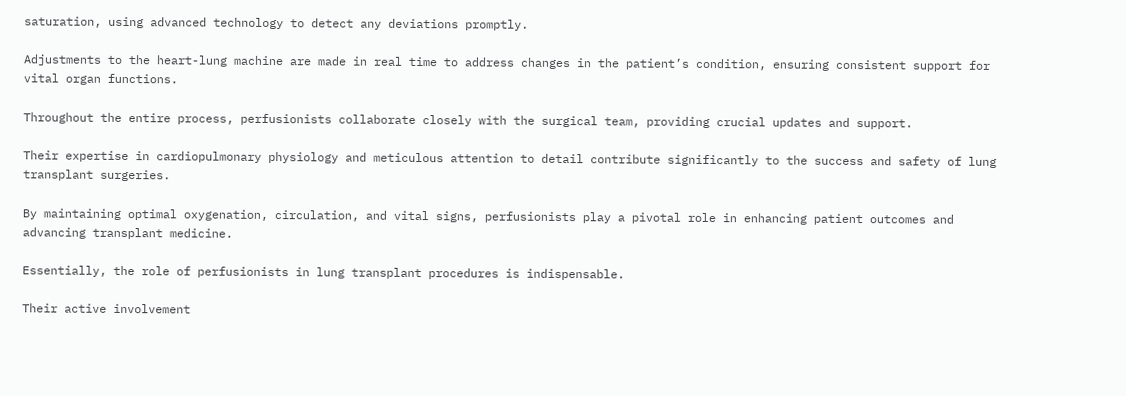saturation, using advanced technology to detect any deviations promptly.

Adjustments to the heart-lung machine are made in real time to address changes in the patient’s condition, ensuring consistent support for vital organ functions.

Throughout the entire process, perfusionists collaborate closely with the surgical team, providing crucial updates and support.

Their expertise in cardiopulmonary physiology and meticulous attention to detail contribute significantly to the success and safety of lung transplant surgeries.

By maintaining optimal oxygenation, circulation, and vital signs, perfusionists play a pivotal role in enhancing patient outcomes and advancing transplant medicine.

Essentially, the role of perfusionists in lung transplant procedures is indispensable.

Their active involvement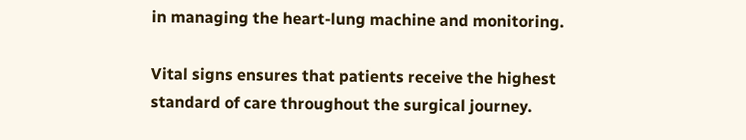in managing the heart-lung machine and monitoring.

Vital signs ensures that patients receive the highest standard of care throughout the surgical journey.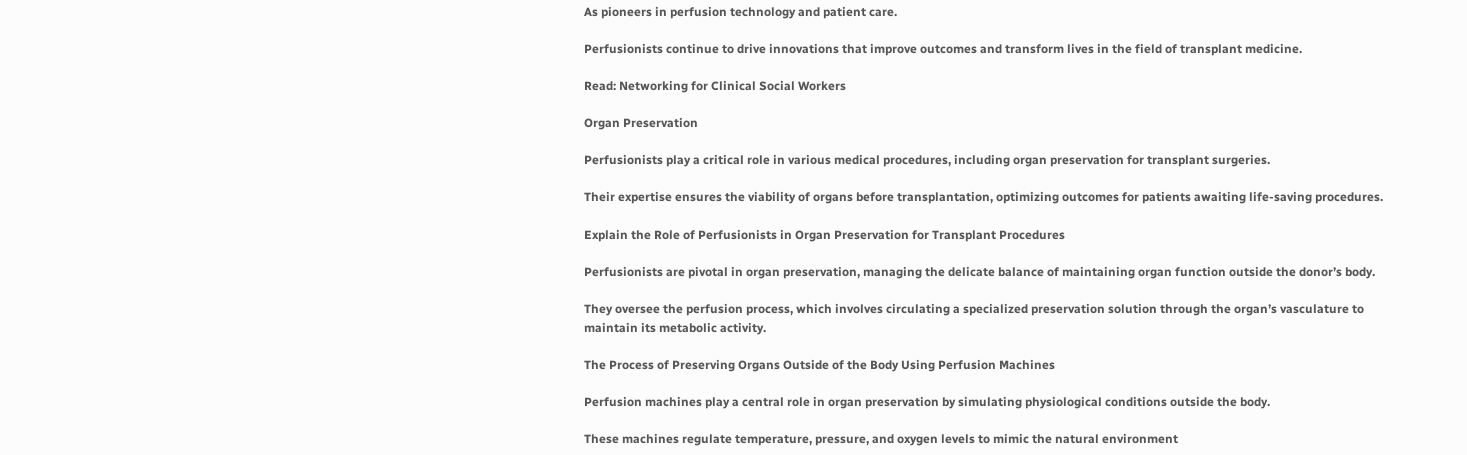As pioneers in perfusion technology and patient care.

Perfusionists continue to drive innovations that improve outcomes and transform lives in the field of transplant medicine.

Read: Networking for Clinical Social Workers

Organ Preservation

Perfusionists play a critical role in various medical procedures, including organ preservation for transplant surgeries.

Their expertise ensures the viability of organs before transplantation, optimizing outcomes for patients awaiting life-saving procedures.

Explain the Role of Perfusionists in Organ Preservation for Transplant Procedures

Perfusionists are pivotal in organ preservation, managing the delicate balance of maintaining organ function outside the donor’s body.

They oversee the perfusion process, which involves circulating a specialized preservation solution through the organ’s vasculature to maintain its metabolic activity.

The Process of Preserving Organs Outside of the Body Using Perfusion Machines

Perfusion machines play a central role in organ preservation by simulating physiological conditions outside the body.

These machines regulate temperature, pressure, and oxygen levels to mimic the natural environment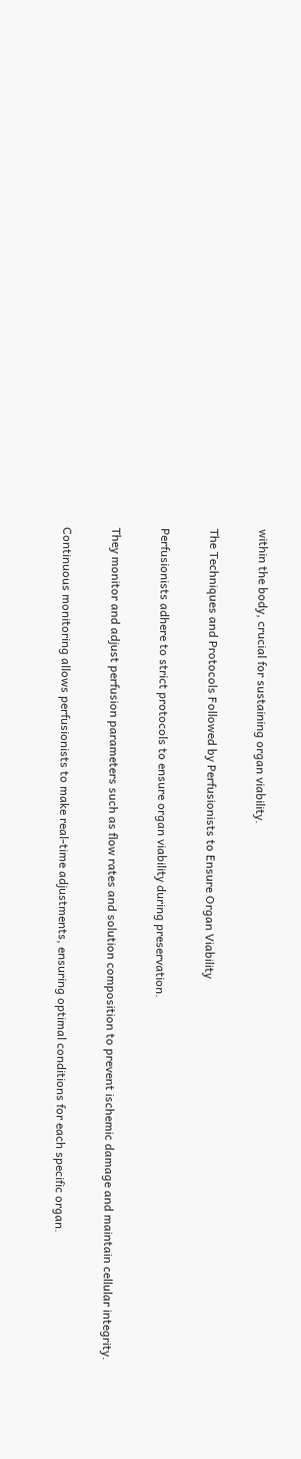within the body, crucial for sustaining organ viability.

The Techniques and Protocols Followed by Perfusionists to Ensure Organ Viability

Perfusionists adhere to strict protocols to ensure organ viability during preservation.

They monitor and adjust perfusion parameters such as flow rates and solution composition to prevent ischemic damage and maintain cellular integrity.

Continuous monitoring allows perfusionists to make real-time adjustments, ensuring optimal conditions for each specific organ.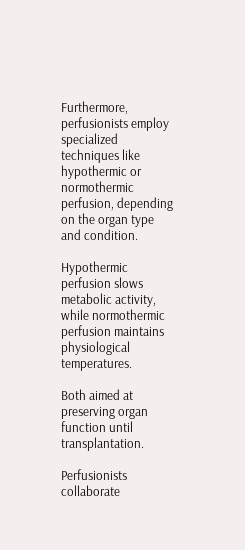Furthermore, perfusionists employ specialized techniques like hypothermic or normothermic perfusion, depending on the organ type and condition.

Hypothermic perfusion slows metabolic activity, while normothermic perfusion maintains physiological temperatures.

Both aimed at preserving organ function until transplantation.

Perfusionists collaborate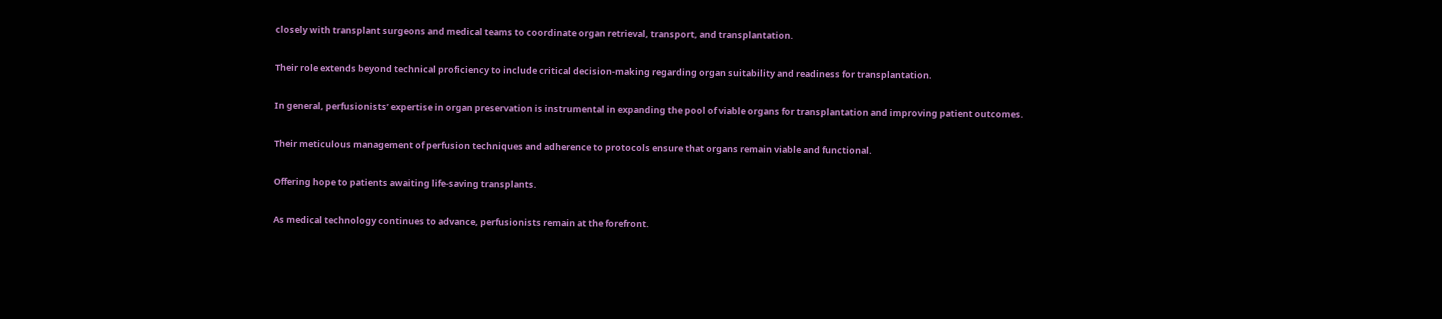closely with transplant surgeons and medical teams to coordinate organ retrieval, transport, and transplantation.

Their role extends beyond technical proficiency to include critical decision-making regarding organ suitability and readiness for transplantation.

In general, perfusionists’ expertise in organ preservation is instrumental in expanding the pool of viable organs for transplantation and improving patient outcomes.

Their meticulous management of perfusion techniques and adherence to protocols ensure that organs remain viable and functional.

Offering hope to patients awaiting life-saving transplants.

As medical technology continues to advance, perfusionists remain at the forefront.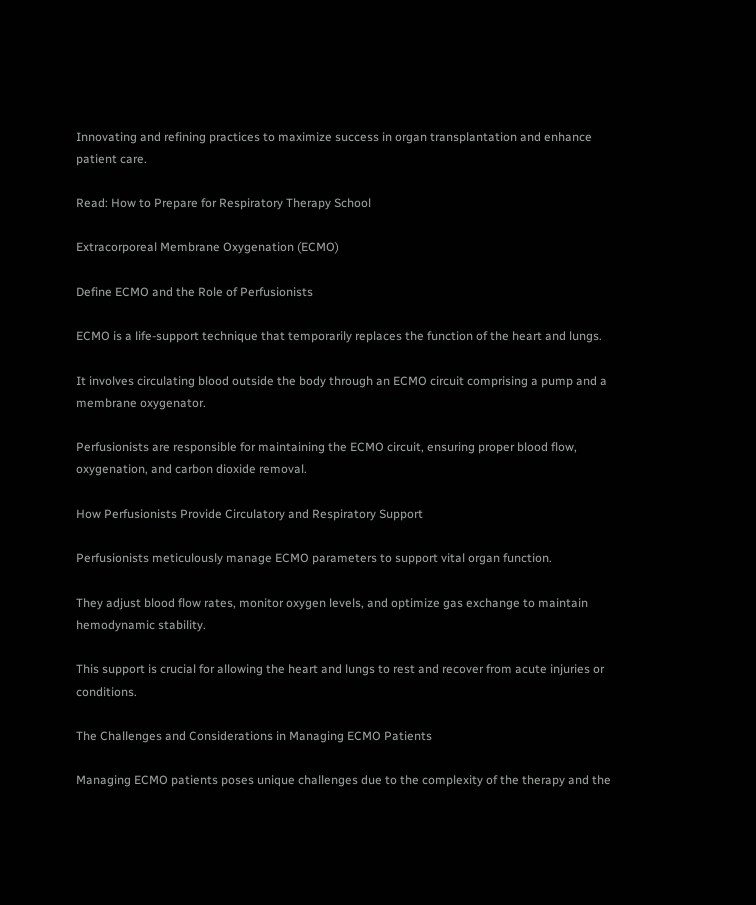Innovating and refining practices to maximize success in organ transplantation and enhance patient care.

Read: How to Prepare for Respiratory Therapy School

Extracorporeal Membrane Oxygenation (ECMO)

Define ECMO and the Role of Perfusionists

ECMO is a life-support technique that temporarily replaces the function of the heart and lungs.

It involves circulating blood outside the body through an ECMO circuit comprising a pump and a membrane oxygenator.

Perfusionists are responsible for maintaining the ECMO circuit, ensuring proper blood flow, oxygenation, and carbon dioxide removal.

How Perfusionists Provide Circulatory and Respiratory Support

Perfusionists meticulously manage ECMO parameters to support vital organ function.

They adjust blood flow rates, monitor oxygen levels, and optimize gas exchange to maintain hemodynamic stability.

This support is crucial for allowing the heart and lungs to rest and recover from acute injuries or conditions.

The Challenges and Considerations in Managing ECMO Patients

Managing ECMO patients poses unique challenges due to the complexity of the therapy and the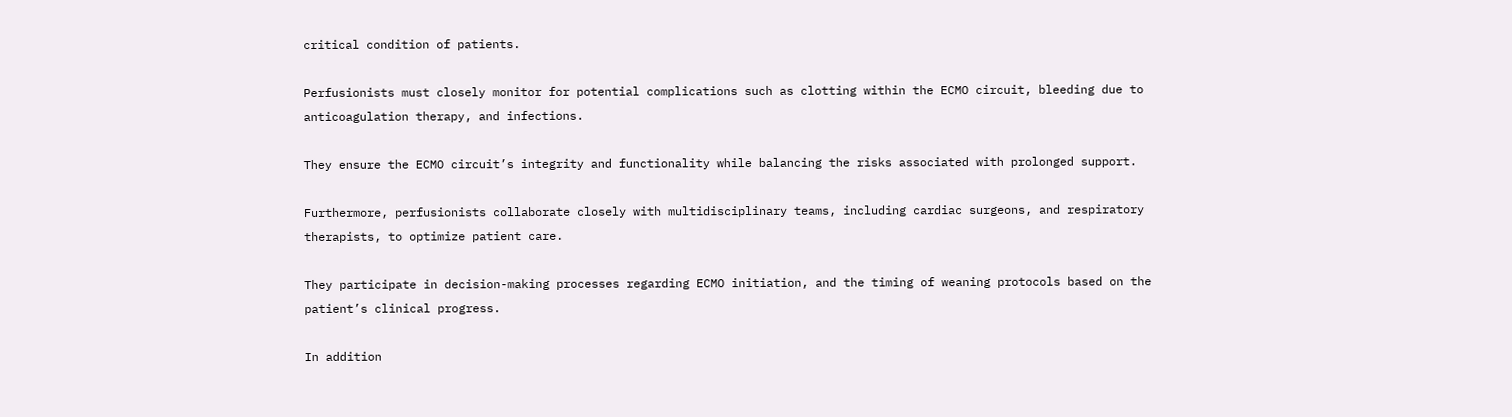critical condition of patients.

Perfusionists must closely monitor for potential complications such as clotting within the ECMO circuit, bleeding due to anticoagulation therapy, and infections.

They ensure the ECMO circuit’s integrity and functionality while balancing the risks associated with prolonged support.

Furthermore, perfusionists collaborate closely with multidisciplinary teams, including cardiac surgeons, and respiratory therapists, to optimize patient care.

They participate in decision-making processes regarding ECMO initiation, and the timing of weaning protocols based on the patient’s clinical progress.

In addition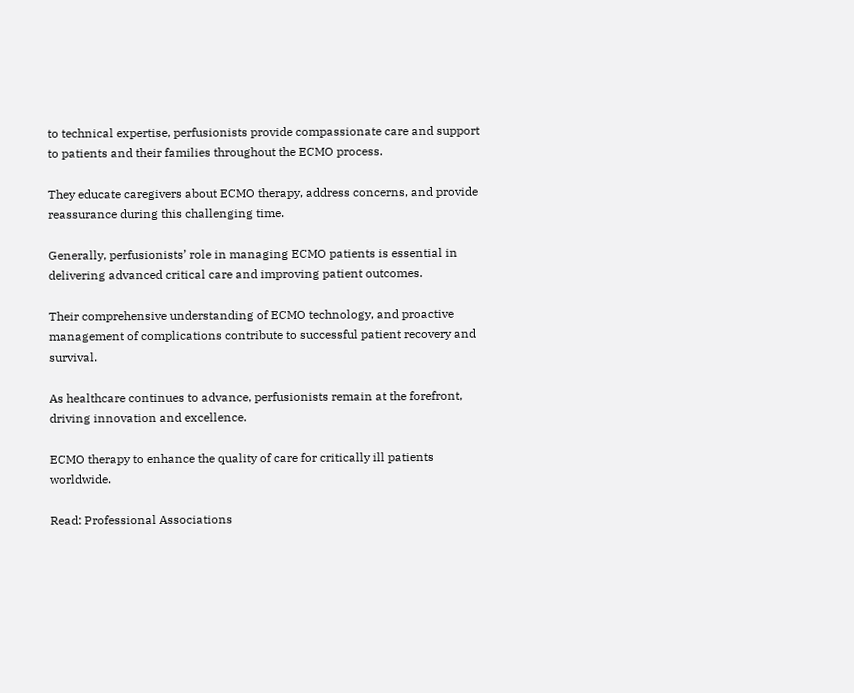to technical expertise, perfusionists provide compassionate care and support to patients and their families throughout the ECMO process.

They educate caregivers about ECMO therapy, address concerns, and provide reassurance during this challenging time.

Generally, perfusionists’ role in managing ECMO patients is essential in delivering advanced critical care and improving patient outcomes.

Their comprehensive understanding of ECMO technology, and proactive management of complications contribute to successful patient recovery and survival.

As healthcare continues to advance, perfusionists remain at the forefront, driving innovation and excellence.

ECMO therapy to enhance the quality of care for critically ill patients worldwide.

Read: Professional Associations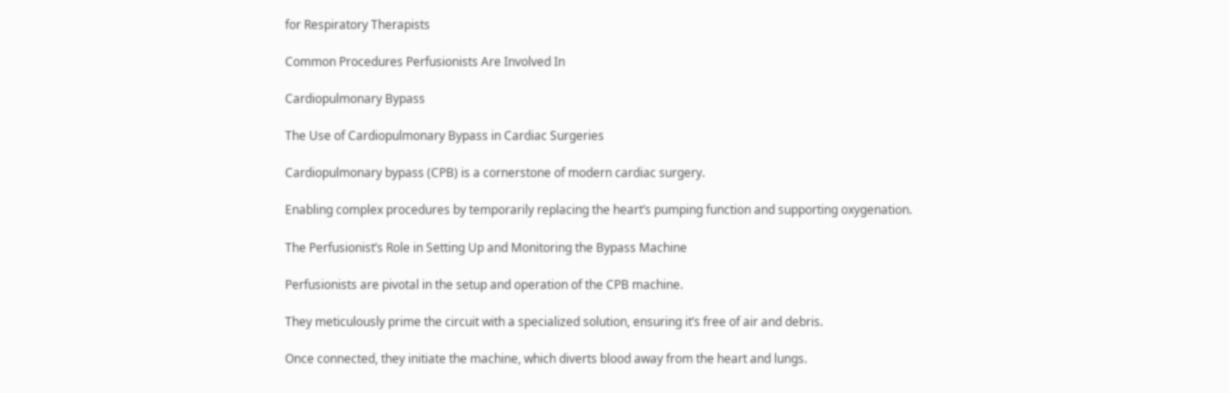for Respiratory Therapists

Common Procedures Perfusionists Are Involved In

Cardiopulmonary Bypass

The Use of Cardiopulmonary Bypass in Cardiac Surgeries

Cardiopulmonary bypass (CPB) is a cornerstone of modern cardiac surgery.

Enabling complex procedures by temporarily replacing the heart’s pumping function and supporting oxygenation.

The Perfusionist’s Role in Setting Up and Monitoring the Bypass Machine

Perfusionists are pivotal in the setup and operation of the CPB machine.

They meticulously prime the circuit with a specialized solution, ensuring it’s free of air and debris.

Once connected, they initiate the machine, which diverts blood away from the heart and lungs.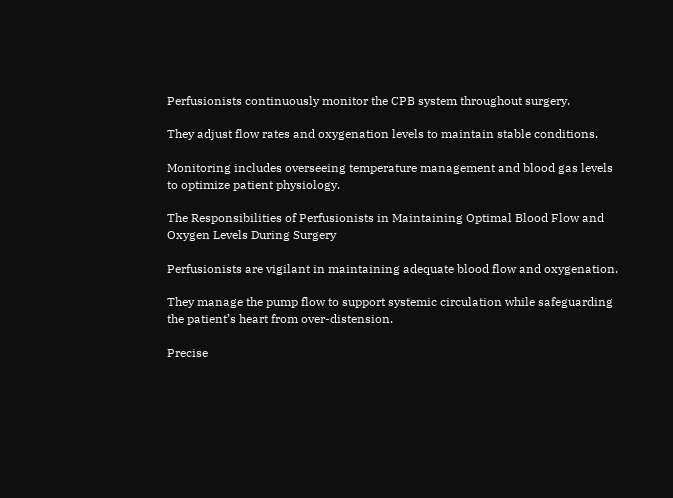Perfusionists continuously monitor the CPB system throughout surgery.

They adjust flow rates and oxygenation levels to maintain stable conditions.

Monitoring includes overseeing temperature management and blood gas levels to optimize patient physiology.

The Responsibilities of Perfusionists in Maintaining Optimal Blood Flow and Oxygen Levels During Surgery

Perfusionists are vigilant in maintaining adequate blood flow and oxygenation.

They manage the pump flow to support systemic circulation while safeguarding the patient’s heart from over-distension.

Precise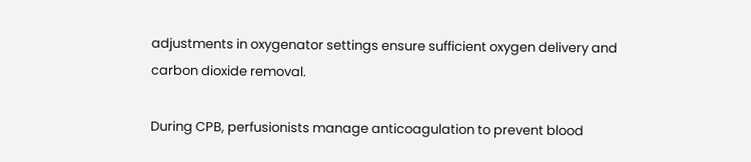adjustments in oxygenator settings ensure sufficient oxygen delivery and carbon dioxide removal.

During CPB, perfusionists manage anticoagulation to prevent blood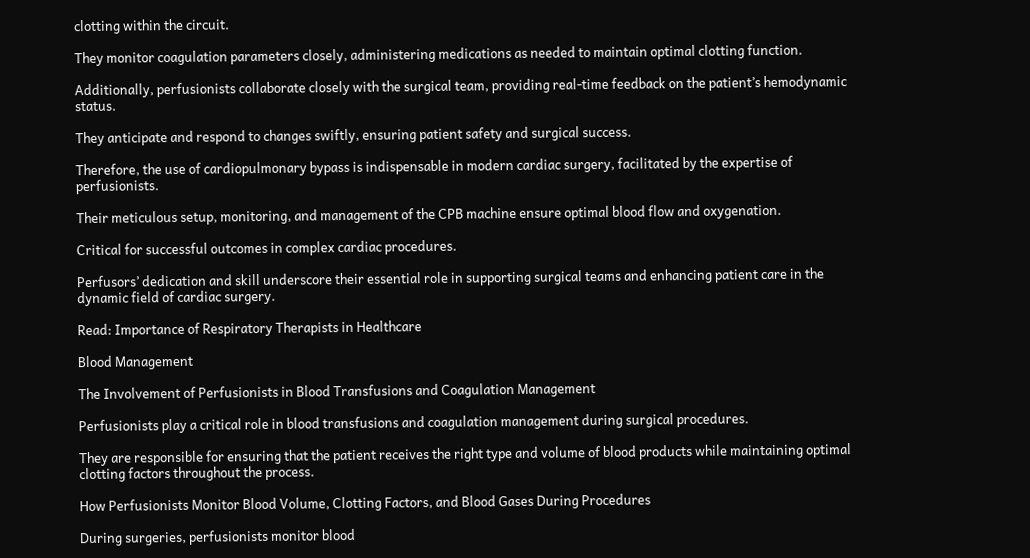clotting within the circuit.

They monitor coagulation parameters closely, administering medications as needed to maintain optimal clotting function.

Additionally, perfusionists collaborate closely with the surgical team, providing real-time feedback on the patient’s hemodynamic status.

They anticipate and respond to changes swiftly, ensuring patient safety and surgical success.

Therefore, the use of cardiopulmonary bypass is indispensable in modern cardiac surgery, facilitated by the expertise of perfusionists.

Their meticulous setup, monitoring, and management of the CPB machine ensure optimal blood flow and oxygenation.

Critical for successful outcomes in complex cardiac procedures.

Perfusors’ dedication and skill underscore their essential role in supporting surgical teams and enhancing patient care in the dynamic field of cardiac surgery.

Read: Importance of Respiratory Therapists in Healthcare

Blood Management

The Involvement of Perfusionists in Blood Transfusions and Coagulation Management

Perfusionists play a critical role in blood transfusions and coagulation management during surgical procedures.

They are responsible for ensuring that the patient receives the right type and volume of blood products while maintaining optimal clotting factors throughout the process.

How Perfusionists Monitor Blood Volume, Clotting Factors, and Blood Gases During Procedures

During surgeries, perfusionists monitor blood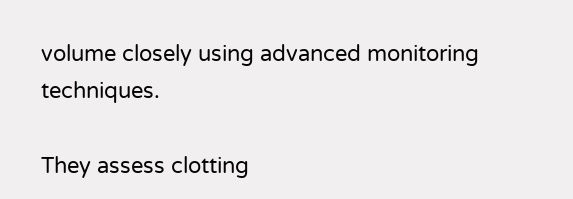volume closely using advanced monitoring techniques.

They assess clotting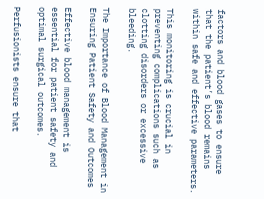factors and blood gases to ensure that the patient’s blood remains within safe and effective parameters.

This monitoring is crucial in preventing complications such as clotting disorders or excessive bleeding.

The Importance of Blood Management in Ensuring Patient Safety and Outcomes

Effective blood management is essential for patient safety and optimal surgical outcomes.

Perfusionists ensure that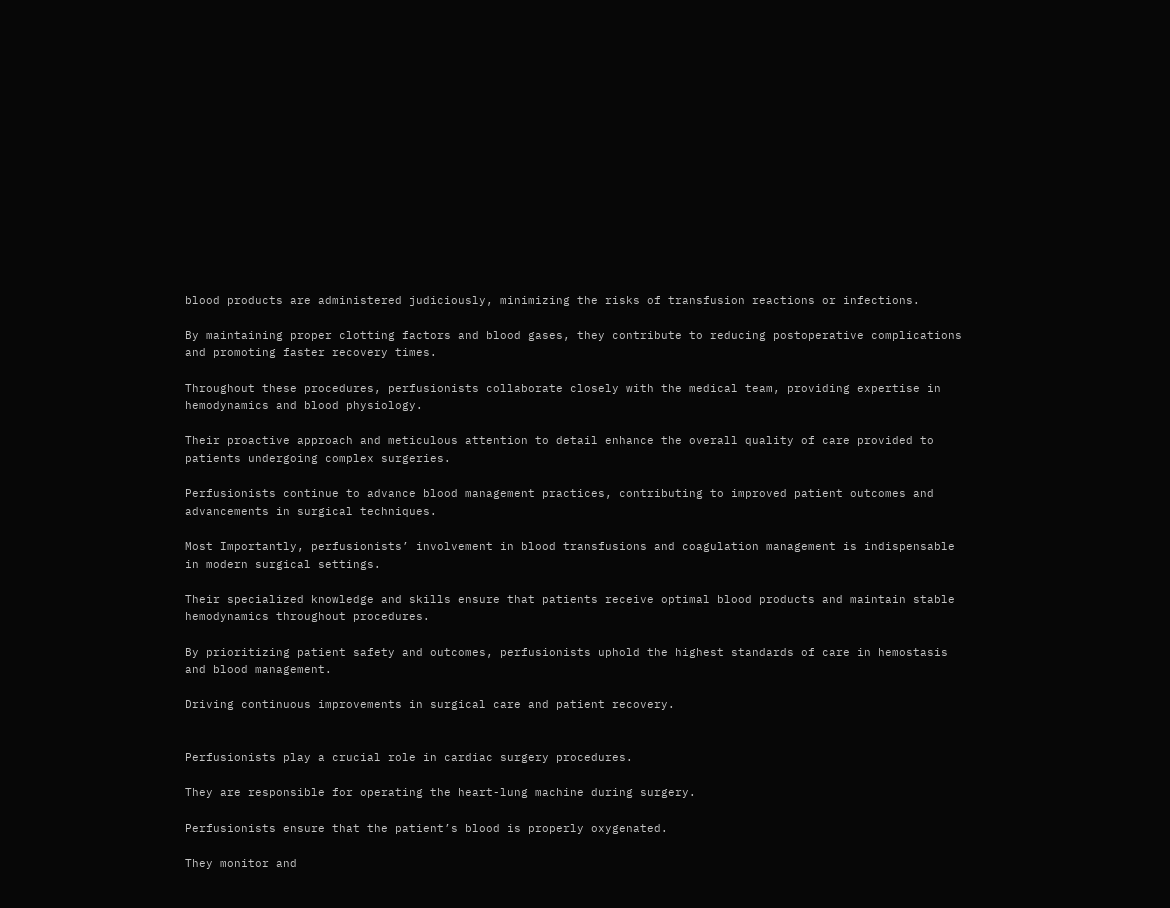blood products are administered judiciously, minimizing the risks of transfusion reactions or infections.

By maintaining proper clotting factors and blood gases, they contribute to reducing postoperative complications and promoting faster recovery times.

Throughout these procedures, perfusionists collaborate closely with the medical team, providing expertise in hemodynamics and blood physiology.

Their proactive approach and meticulous attention to detail enhance the overall quality of care provided to patients undergoing complex surgeries.

Perfusionists continue to advance blood management practices, contributing to improved patient outcomes and advancements in surgical techniques.

Most Importantly, perfusionists’ involvement in blood transfusions and coagulation management is indispensable in modern surgical settings.

Their specialized knowledge and skills ensure that patients receive optimal blood products and maintain stable hemodynamics throughout procedures.

By prioritizing patient safety and outcomes, perfusionists uphold the highest standards of care in hemostasis and blood management.

Driving continuous improvements in surgical care and patient recovery.


Perfusionists play a crucial role in cardiac surgery procedures.

They are responsible for operating the heart-lung machine during surgery.

Perfusionists ensure that the patient’s blood is properly oxygenated.

They monitor and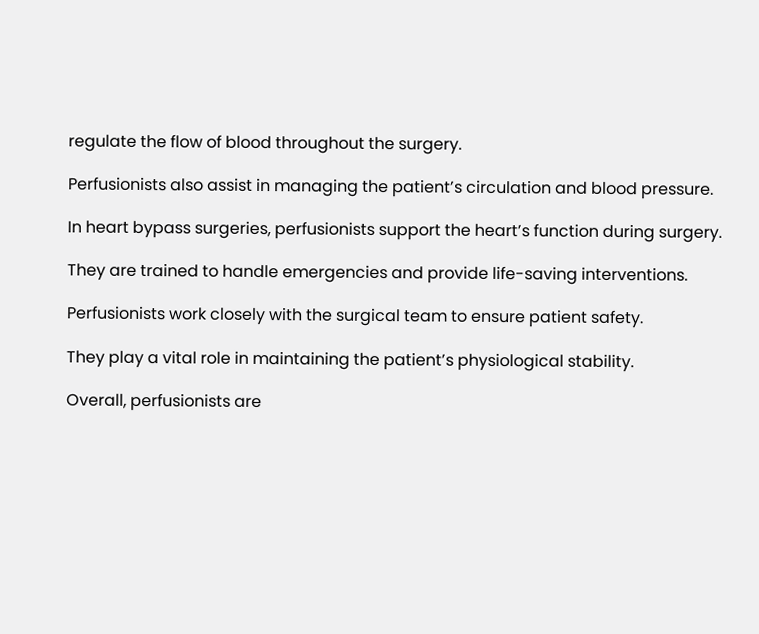regulate the flow of blood throughout the surgery.

Perfusionists also assist in managing the patient’s circulation and blood pressure.

In heart bypass surgeries, perfusionists support the heart’s function during surgery.

They are trained to handle emergencies and provide life-saving interventions.

Perfusionists work closely with the surgical team to ensure patient safety.

They play a vital role in maintaining the patient’s physiological stability.

Overall, perfusionists are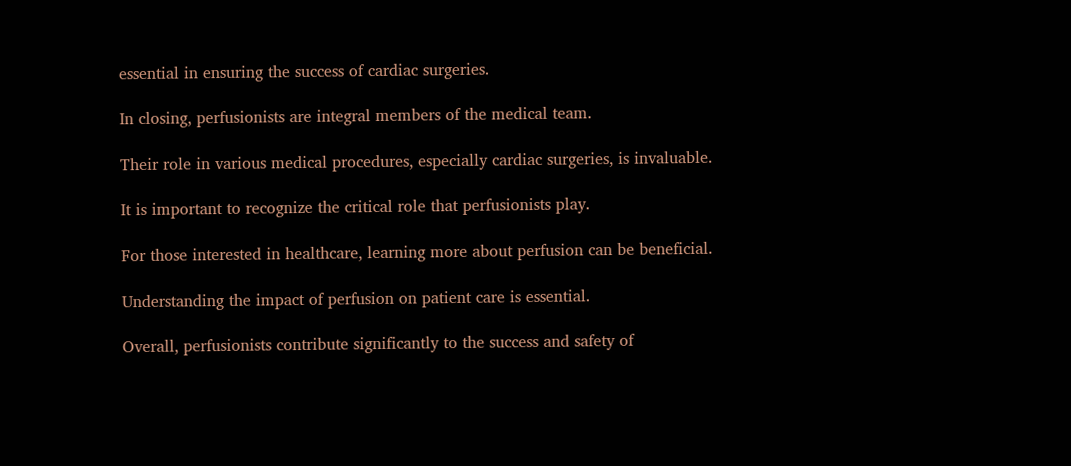essential in ensuring the success of cardiac surgeries.

In closing, perfusionists are integral members of the medical team.

Their role in various medical procedures, especially cardiac surgeries, is invaluable.

It is important to recognize the critical role that perfusionists play.

For those interested in healthcare, learning more about perfusion can be beneficial.

Understanding the impact of perfusion on patient care is essential.

Overall, perfusionists contribute significantly to the success and safety of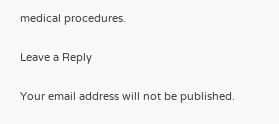medical procedures.

Leave a Reply

Your email address will not be published.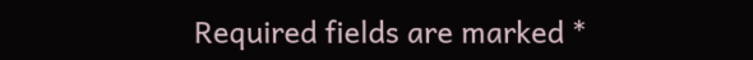Required fields are marked *